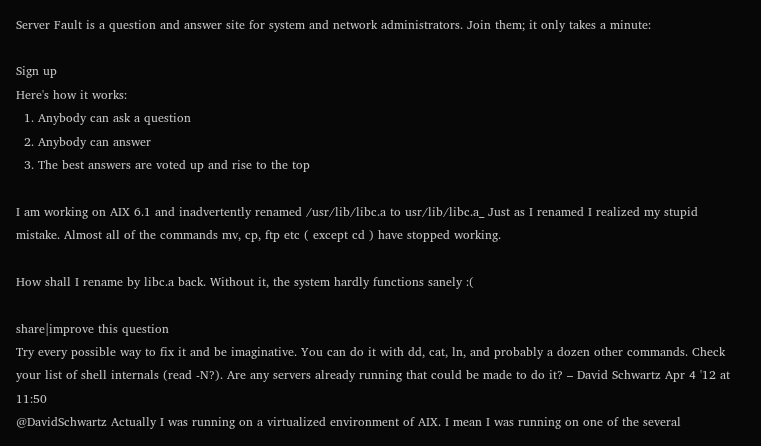Server Fault is a question and answer site for system and network administrators. Join them; it only takes a minute:

Sign up
Here's how it works:
  1. Anybody can ask a question
  2. Anybody can answer
  3. The best answers are voted up and rise to the top

I am working on AIX 6.1 and inadvertently renamed /usr/lib/libc.a to usr/lib/libc.a_ Just as I renamed I realized my stupid mistake. Almost all of the commands mv, cp, ftp etc ( except cd ) have stopped working.

How shall I rename by libc.a back. Without it, the system hardly functions sanely :(

share|improve this question
Try every possible way to fix it and be imaginative. You can do it with dd, cat, ln, and probably a dozen other commands. Check your list of shell internals (read -N?). Are any servers already running that could be made to do it? – David Schwartz Apr 4 '12 at 11:50
@DavidSchwartz Actually I was running on a virtualized environment of AIX. I mean I was running on one of the several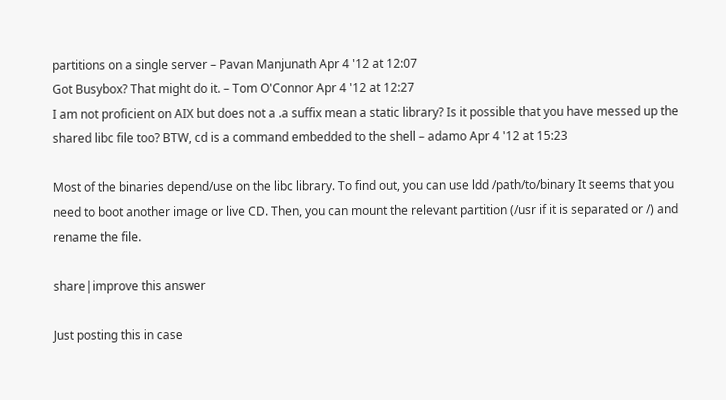partitions on a single server – Pavan Manjunath Apr 4 '12 at 12:07
Got Busybox? That might do it. – Tom O'Connor Apr 4 '12 at 12:27
I am not proficient on AIX but does not a .a suffix mean a static library? Is it possible that you have messed up the shared libc file too? BTW, cd is a command embedded to the shell – adamo Apr 4 '12 at 15:23

Most of the binaries depend/use on the libc library. To find out, you can use ldd /path/to/binary It seems that you need to boot another image or live CD. Then, you can mount the relevant partition (/usr if it is separated or /) and rename the file.

share|improve this answer

Just posting this in case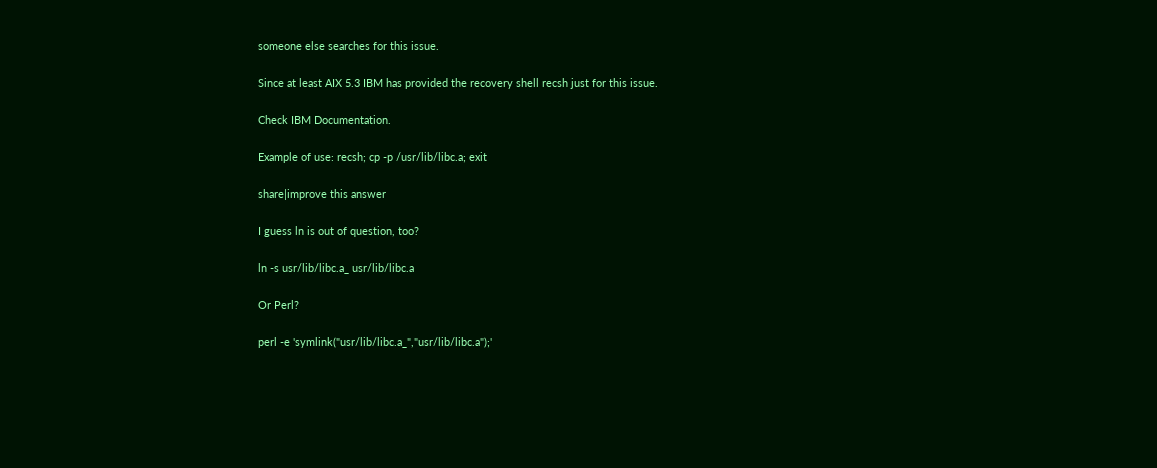someone else searches for this issue.

Since at least AIX 5.3 IBM has provided the recovery shell recsh just for this issue.

Check IBM Documentation.

Example of use: recsh; cp -p /usr/lib/libc.a; exit

share|improve this answer

I guess ln is out of question, too?

ln -s usr/lib/libc.a_ usr/lib/libc.a

Or Perl?

perl -e 'symlink("usr/lib/libc.a_","usr/lib/libc.a");'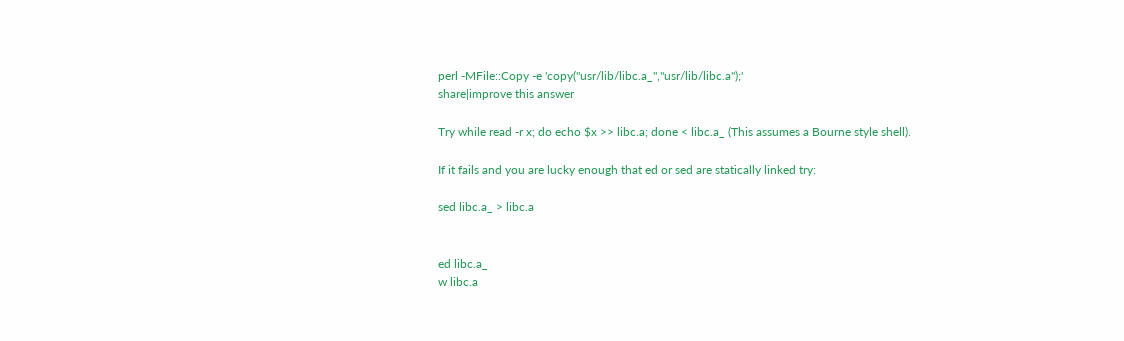perl -MFile::Copy -e 'copy("usr/lib/libc.a_","usr/lib/libc.a");'
share|improve this answer

Try while read -r x; do echo $x >> libc.a; done < libc.a_ (This assumes a Bourne style shell).

If it fails and you are lucky enough that ed or sed are statically linked try:

sed libc.a_ > libc.a


ed libc.a_
w libc.a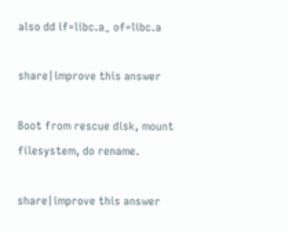also dd if=libc.a_ of=libc.a

share|improve this answer

Boot from rescue disk, mount filesystem, do rename.

share|improve this answer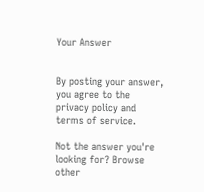Your Answer


By posting your answer, you agree to the privacy policy and terms of service.

Not the answer you're looking for? Browse other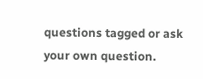questions tagged or ask your own question.